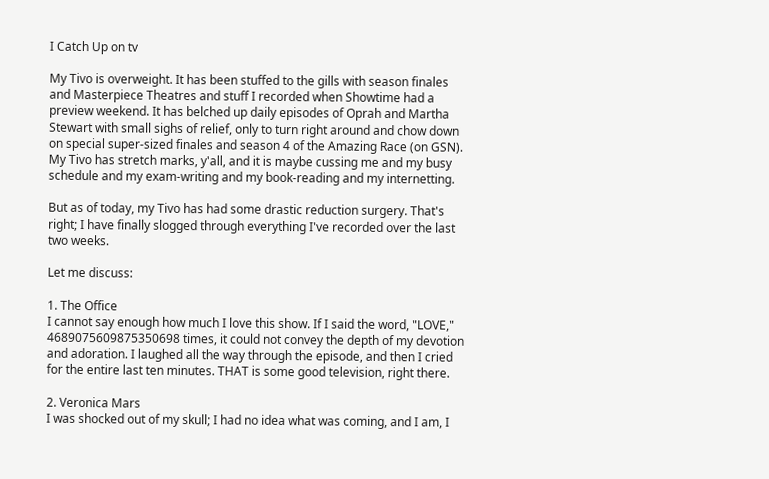I Catch Up on tv

My Tivo is overweight. It has been stuffed to the gills with season finales and Masterpiece Theatres and stuff I recorded when Showtime had a preview weekend. It has belched up daily episodes of Oprah and Martha Stewart with small sighs of relief, only to turn right around and chow down on special super-sized finales and season 4 of the Amazing Race (on GSN). My Tivo has stretch marks, y'all, and it is maybe cussing me and my busy schedule and my exam-writing and my book-reading and my internetting.

But as of today, my Tivo has had some drastic reduction surgery. That's right; I have finally slogged through everything I've recorded over the last two weeks.

Let me discuss:

1. The Office
I cannot say enough how much I love this show. If I said the word, "LOVE," 4689075609875350698 times, it could not convey the depth of my devotion and adoration. I laughed all the way through the episode, and then I cried for the entire last ten minutes. THAT is some good television, right there.

2. Veronica Mars
I was shocked out of my skull; I had no idea what was coming, and I am, I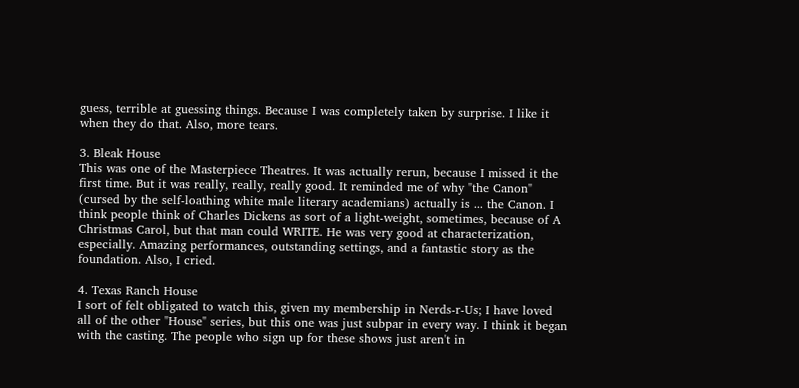guess, terrible at guessing things. Because I was completely taken by surprise. I like it when they do that. Also, more tears.

3. Bleak House
This was one of the Masterpiece Theatres. It was actually rerun, because I missed it the first time. But it was really, really, really good. It reminded me of why "the Canon" (cursed by the self-loathing white male literary academians) actually is ... the Canon. I think people think of Charles Dickens as sort of a light-weight, sometimes, because of A Christmas Carol, but that man could WRITE. He was very good at characterization, especially. Amazing performances, outstanding settings, and a fantastic story as the foundation. Also, I cried.

4. Texas Ranch House
I sort of felt obligated to watch this, given my membership in Nerds-r-Us; I have loved all of the other "House" series, but this one was just subpar in every way. I think it began with the casting. The people who sign up for these shows just aren't in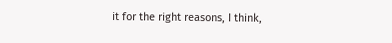it for the right reasons, I think,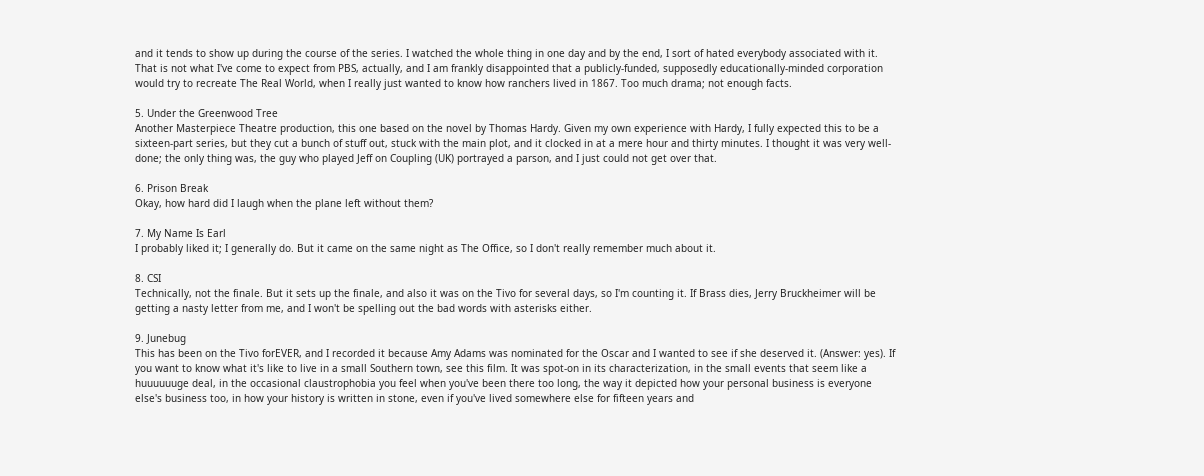and it tends to show up during the course of the series. I watched the whole thing in one day and by the end, I sort of hated everybody associated with it. That is not what I've come to expect from PBS, actually, and I am frankly disappointed that a publicly-funded, supposedly educationally-minded corporation would try to recreate The Real World, when I really just wanted to know how ranchers lived in 1867. Too much drama; not enough facts.

5. Under the Greenwood Tree
Another Masterpiece Theatre production, this one based on the novel by Thomas Hardy. Given my own experience with Hardy, I fully expected this to be a sixteen-part series, but they cut a bunch of stuff out, stuck with the main plot, and it clocked in at a mere hour and thirty minutes. I thought it was very well-done; the only thing was, the guy who played Jeff on Coupling (UK) portrayed a parson, and I just could not get over that.

6. Prison Break
Okay, how hard did I laugh when the plane left without them?

7. My Name Is Earl
I probably liked it; I generally do. But it came on the same night as The Office, so I don't really remember much about it.

8. CSI
Technically, not the finale. But it sets up the finale, and also it was on the Tivo for several days, so I'm counting it. If Brass dies, Jerry Bruckheimer will be getting a nasty letter from me, and I won't be spelling out the bad words with asterisks either.

9. Junebug
This has been on the Tivo forEVER, and I recorded it because Amy Adams was nominated for the Oscar and I wanted to see if she deserved it. (Answer: yes). If you want to know what it's like to live in a small Southern town, see this film. It was spot-on in its characterization, in the small events that seem like a huuuuuuge deal, in the occasional claustrophobia you feel when you've been there too long, the way it depicted how your personal business is everyone else's business too, in how your history is written in stone, even if you've lived somewhere else for fifteen years and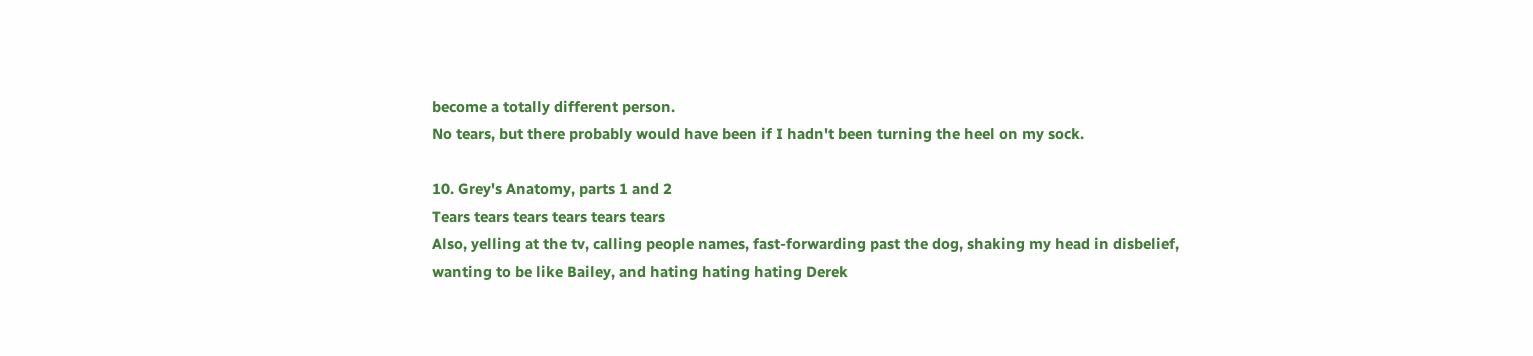become a totally different person.
No tears, but there probably would have been if I hadn't been turning the heel on my sock.

10. Grey's Anatomy, parts 1 and 2
Tears tears tears tears tears tears
Also, yelling at the tv, calling people names, fast-forwarding past the dog, shaking my head in disbelief, wanting to be like Bailey, and hating hating hating Derek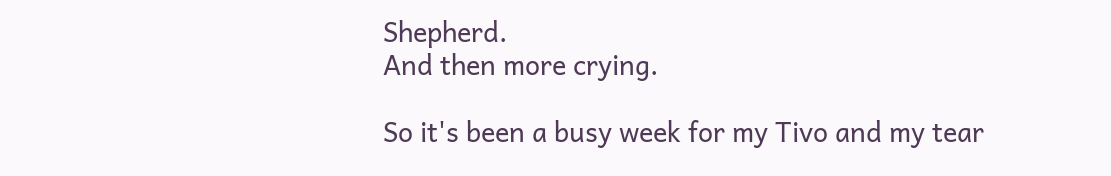Shepherd.
And then more crying.

So it's been a busy week for my Tivo and my tear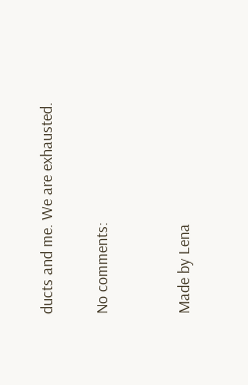ducts and me. We are exhausted.

No comments:


Made by Lena